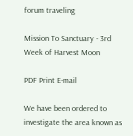forum traveling

Mission To Sanctuary - 3rd Week of Harvest Moon

PDF Print E-mail

We have been ordered to investigate the area known as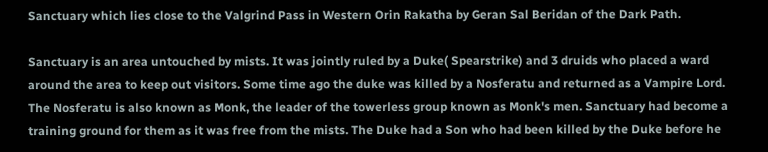Sanctuary which lies close to the Valgrind Pass in Western Orin Rakatha by Geran Sal Beridan of the Dark Path.

Sanctuary is an area untouched by mists. It was jointly ruled by a Duke( Spearstrike) and 3 druids who placed a ward around the area to keep out visitors. Some time ago the duke was killed by a Nosferatu and returned as a Vampire Lord. The Nosferatu is also known as Monk, the leader of the towerless group known as Monk's men. Sanctuary had become a training ground for them as it was free from the mists. The Duke had a Son who had been killed by the Duke before he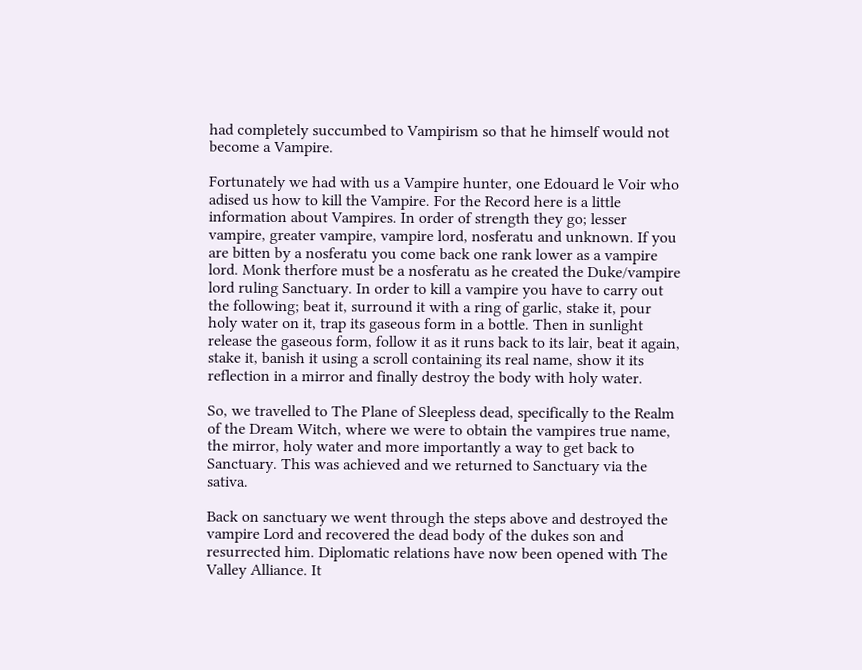had completely succumbed to Vampirism so that he himself would not become a Vampire.

Fortunately we had with us a Vampire hunter, one Edouard le Voir who adised us how to kill the Vampire. For the Record here is a little information about Vampires. In order of strength they go; lesser vampire, greater vampire, vampire lord, nosferatu and unknown. If you are bitten by a nosferatu you come back one rank lower as a vampire lord. Monk therfore must be a nosferatu as he created the Duke/vampire lord ruling Sanctuary. In order to kill a vampire you have to carry out the following; beat it, surround it with a ring of garlic, stake it, pour holy water on it, trap its gaseous form in a bottle. Then in sunlight release the gaseous form, follow it as it runs back to its lair, beat it again, stake it, banish it using a scroll containing its real name, show it its reflection in a mirror and finally destroy the body with holy water.

So, we travelled to The Plane of Sleepless dead, specifically to the Realm of the Dream Witch, where we were to obtain the vampires true name, the mirror, holy water and more importantly a way to get back to Sanctuary. This was achieved and we returned to Sanctuary via the sativa.

Back on sanctuary we went through the steps above and destroyed the vampire Lord and recovered the dead body of the dukes son and resurrected him. Diplomatic relations have now been opened with The Valley Alliance. It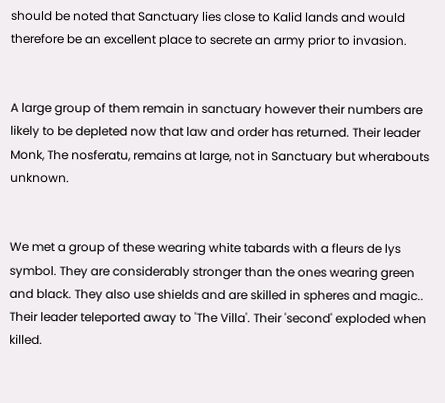should be noted that Sanctuary lies close to Kalid lands and would therefore be an excellent place to secrete an army prior to invasion.


A large group of them remain in sanctuary however their numbers are likely to be depleted now that law and order has returned. Their leader Monk, The nosferatu, remains at large, not in Sanctuary but wherabouts unknown.


We met a group of these wearing white tabards with a fleurs de lys symbol. They are considerably stronger than the ones wearing green and black. They also use shields and are skilled in spheres and magic.. Their leader teleported away to 'The Villa'. Their 'second' exploded when killed.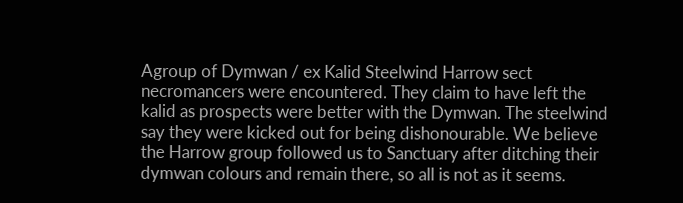Agroup of Dymwan / ex Kalid Steelwind Harrow sect necromancers were encountered. They claim to have left the kalid as prospects were better with the Dymwan. The steelwind say they were kicked out for being dishonourable. We believe the Harrow group followed us to Sanctuary after ditching their dymwan colours and remain there, so all is not as it seems.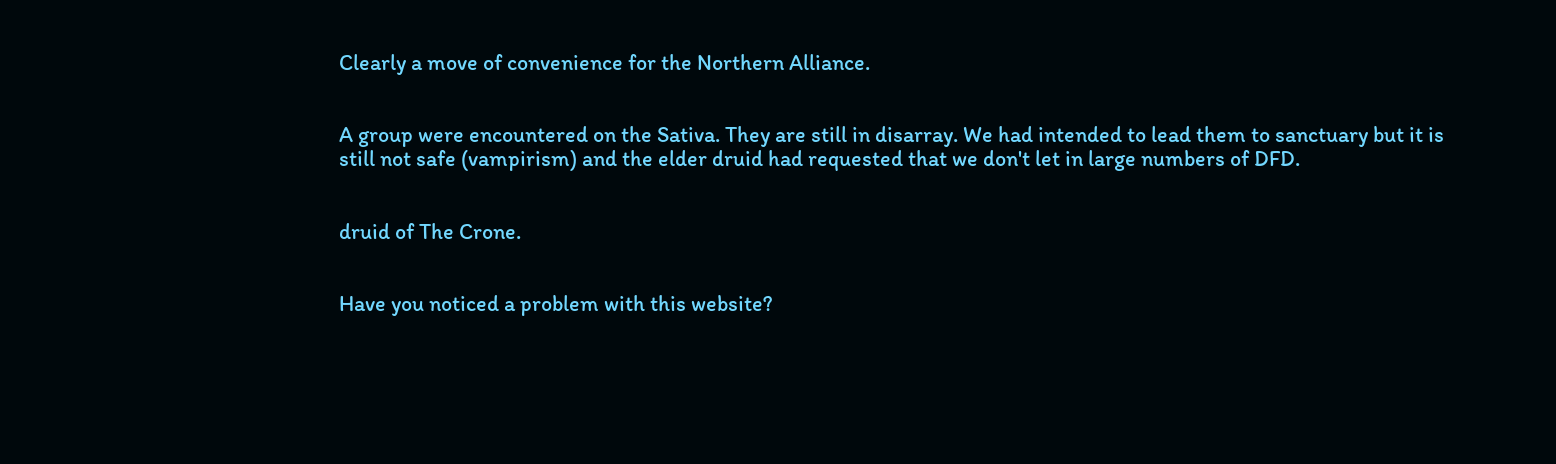Clearly a move of convenience for the Northern Alliance.


A group were encountered on the Sativa. They are still in disarray. We had intended to lead them to sanctuary but it is still not safe (vampirism) and the elder druid had requested that we don't let in large numbers of DFD.


druid of The Crone.


Have you noticed a problem with this website?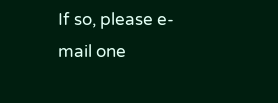If so, please e-mail one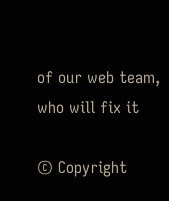of our web team, who will fix it

© Copyright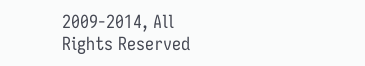2009-2014, All Rights Reserved